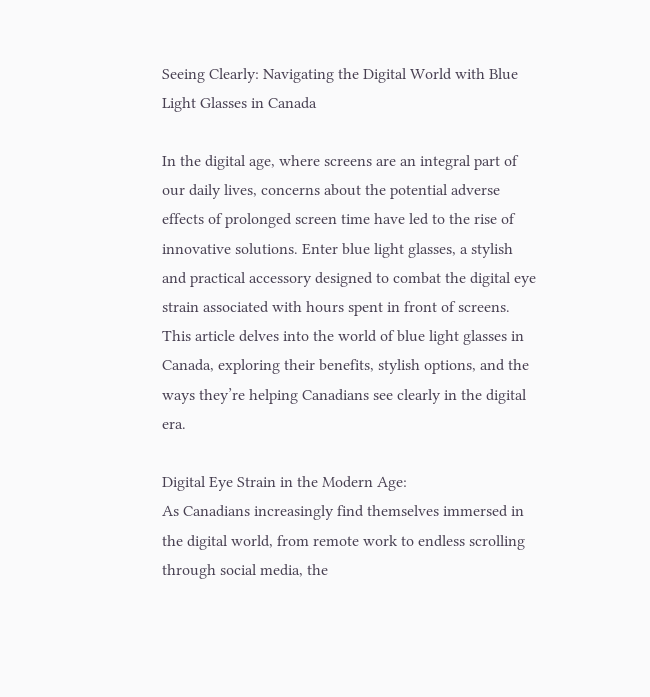Seeing Clearly: Navigating the Digital World with Blue Light Glasses in Canada

In the digital age, where screens are an integral part of our daily lives, concerns about the potential adverse effects of prolonged screen time have led to the rise of innovative solutions. Enter blue light glasses, a stylish and practical accessory designed to combat the digital eye strain associated with hours spent in front of screens. This article delves into the world of blue light glasses in Canada, exploring their benefits, stylish options, and the ways they’re helping Canadians see clearly in the digital era.

Digital Eye Strain in the Modern Age:
As Canadians increasingly find themselves immersed in the digital world, from remote work to endless scrolling through social media, the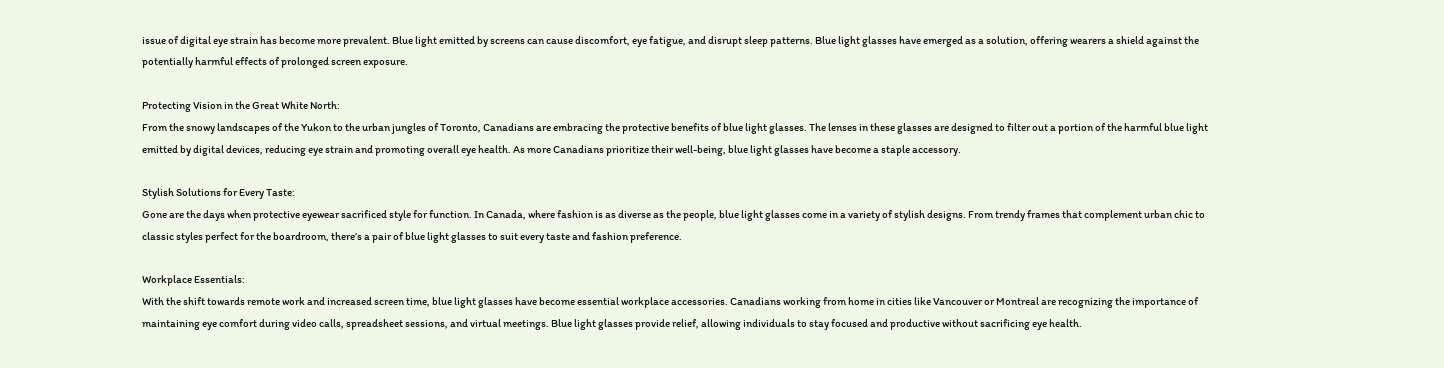issue of digital eye strain has become more prevalent. Blue light emitted by screens can cause discomfort, eye fatigue, and disrupt sleep patterns. Blue light glasses have emerged as a solution, offering wearers a shield against the potentially harmful effects of prolonged screen exposure.

Protecting Vision in the Great White North:
From the snowy landscapes of the Yukon to the urban jungles of Toronto, Canadians are embracing the protective benefits of blue light glasses. The lenses in these glasses are designed to filter out a portion of the harmful blue light emitted by digital devices, reducing eye strain and promoting overall eye health. As more Canadians prioritize their well-being, blue light glasses have become a staple accessory.

Stylish Solutions for Every Taste:
Gone are the days when protective eyewear sacrificed style for function. In Canada, where fashion is as diverse as the people, blue light glasses come in a variety of stylish designs. From trendy frames that complement urban chic to classic styles perfect for the boardroom, there’s a pair of blue light glasses to suit every taste and fashion preference.

Workplace Essentials:
With the shift towards remote work and increased screen time, blue light glasses have become essential workplace accessories. Canadians working from home in cities like Vancouver or Montreal are recognizing the importance of maintaining eye comfort during video calls, spreadsheet sessions, and virtual meetings. Blue light glasses provide relief, allowing individuals to stay focused and productive without sacrificing eye health.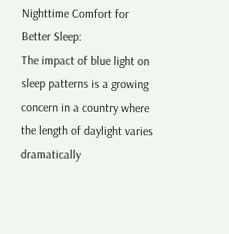Nighttime Comfort for Better Sleep:
The impact of blue light on sleep patterns is a growing concern in a country where the length of daylight varies dramatically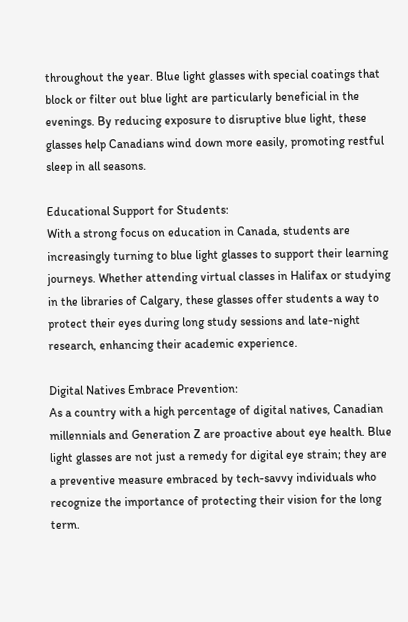throughout the year. Blue light glasses with special coatings that block or filter out blue light are particularly beneficial in the evenings. By reducing exposure to disruptive blue light, these glasses help Canadians wind down more easily, promoting restful sleep in all seasons.

Educational Support for Students:
With a strong focus on education in Canada, students are increasingly turning to blue light glasses to support their learning journeys. Whether attending virtual classes in Halifax or studying in the libraries of Calgary, these glasses offer students a way to protect their eyes during long study sessions and late-night research, enhancing their academic experience.

Digital Natives Embrace Prevention:
As a country with a high percentage of digital natives, Canadian millennials and Generation Z are proactive about eye health. Blue light glasses are not just a remedy for digital eye strain; they are a preventive measure embraced by tech-savvy individuals who recognize the importance of protecting their vision for the long term.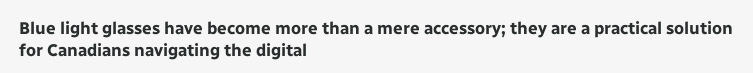Blue light glasses have become more than a mere accessory; they are a practical solution for Canadians navigating the digital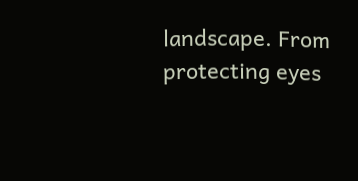landscape. From protecting eyes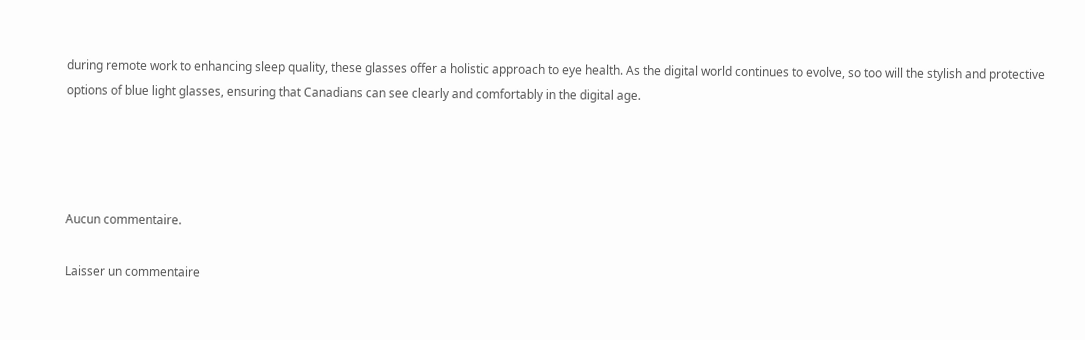during remote work to enhancing sleep quality, these glasses offer a holistic approach to eye health. As the digital world continues to evolve, so too will the stylish and protective options of blue light glasses, ensuring that Canadians can see clearly and comfortably in the digital age.




Aucun commentaire.

Laisser un commentaire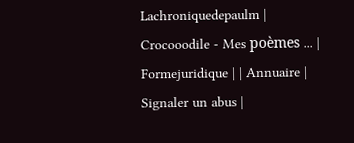Lachroniquedepaulm |
Crocooodile - Mes poèmes ... |
Formejuridique | | Annuaire | Signaler un abus |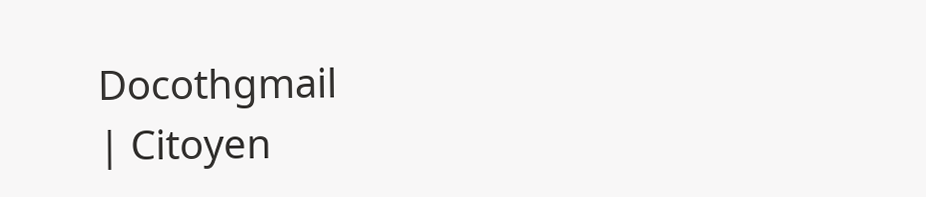Docothgmail
| Citoyen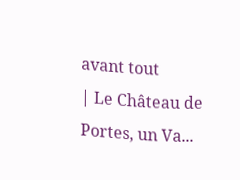avant tout
| Le Château de Portes, un Va...